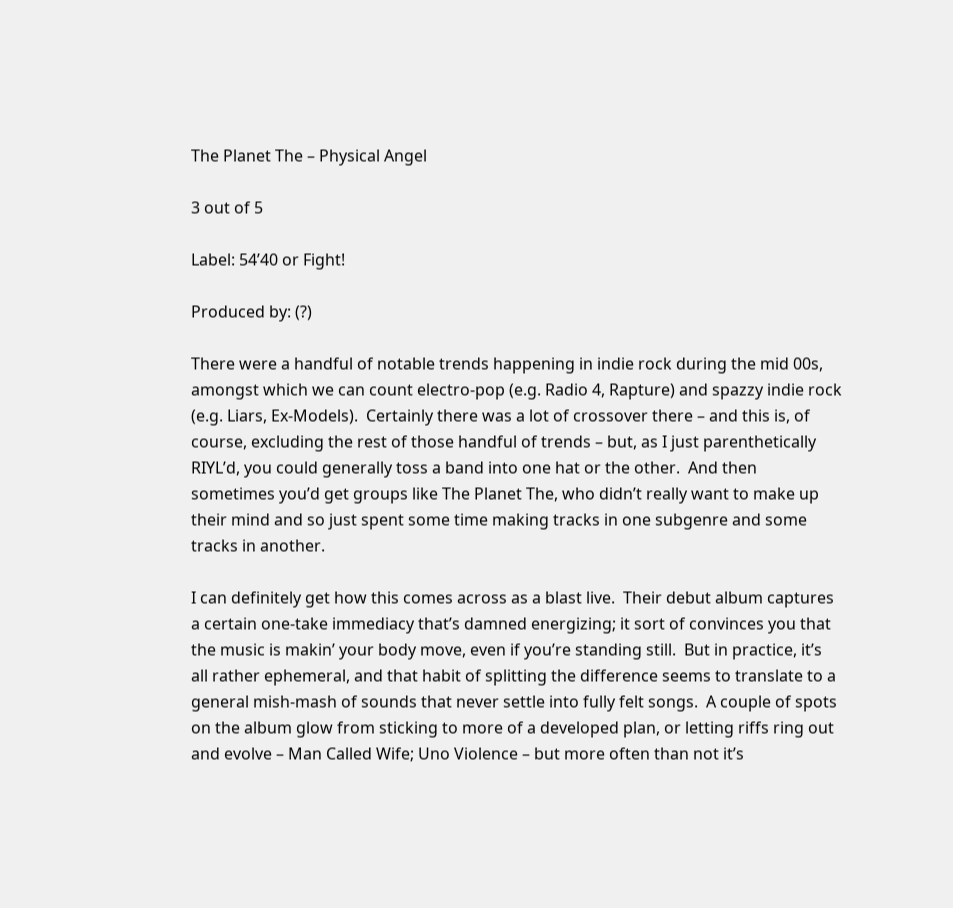The Planet The – Physical Angel

3 out of 5

Label: 54’40 or Fight!

Produced by: (?)

There were a handful of notable trends happening in indie rock during the mid 00s, amongst which we can count electro-pop (e.g. Radio 4, Rapture) and spazzy indie rock (e.g. Liars, Ex-Models).  Certainly there was a lot of crossover there – and this is, of course, excluding the rest of those handful of trends – but, as I just parenthetically RIYL’d, you could generally toss a band into one hat or the other.  And then sometimes you’d get groups like The Planet The, who didn’t really want to make up their mind and so just spent some time making tracks in one subgenre and some tracks in another.

I can definitely get how this comes across as a blast live.  Their debut album captures a certain one-take immediacy that’s damned energizing; it sort of convinces you that the music is makin’ your body move, even if you’re standing still.  But in practice, it’s all rather ephemeral, and that habit of splitting the difference seems to translate to a general mish-mash of sounds that never settle into fully felt songs.  A couple of spots on the album glow from sticking to more of a developed plan, or letting riffs ring out and evolve – Man Called Wife; Uno Violence – but more often than not it’s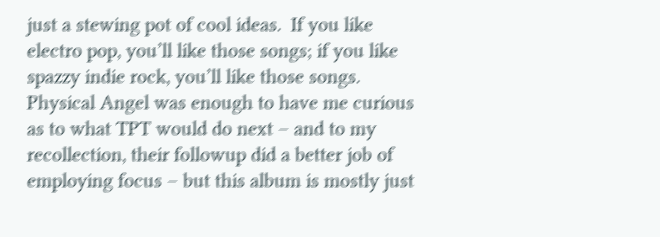just a stewing pot of cool ideas.  If you like electro pop, you’ll like those songs; if you like spazzy indie rock, you’ll like those songs.  Physical Angel was enough to have me curious as to what TPT would do next – and to my recollection, their followup did a better job of employing focus – but this album is mostly just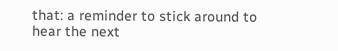that: a reminder to stick around to hear the next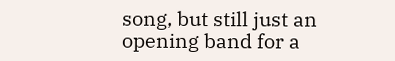song, but still just an opening band for a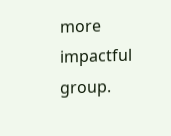more impactful group.